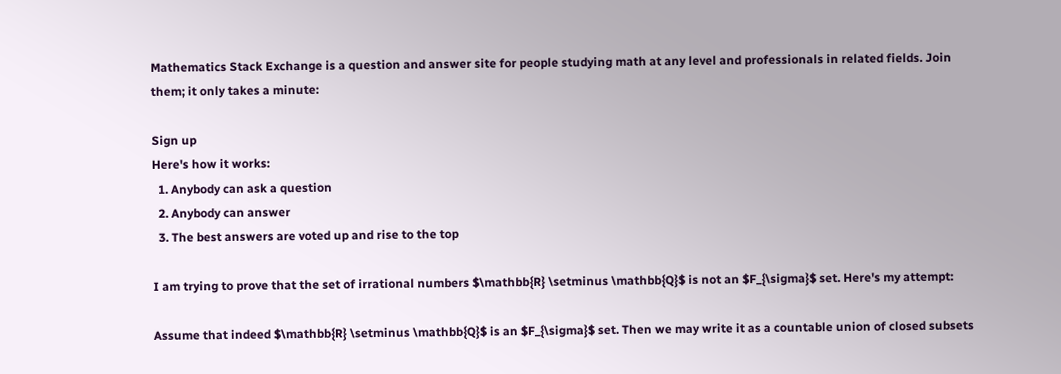Mathematics Stack Exchange is a question and answer site for people studying math at any level and professionals in related fields. Join them; it only takes a minute:

Sign up
Here's how it works:
  1. Anybody can ask a question
  2. Anybody can answer
  3. The best answers are voted up and rise to the top

I am trying to prove that the set of irrational numbers $\mathbb{R} \setminus \mathbb{Q}$ is not an $F_{\sigma}$ set. Here's my attempt:

Assume that indeed $\mathbb{R} \setminus \mathbb{Q}$ is an $F_{\sigma}$ set. Then we may write it as a countable union of closed subsets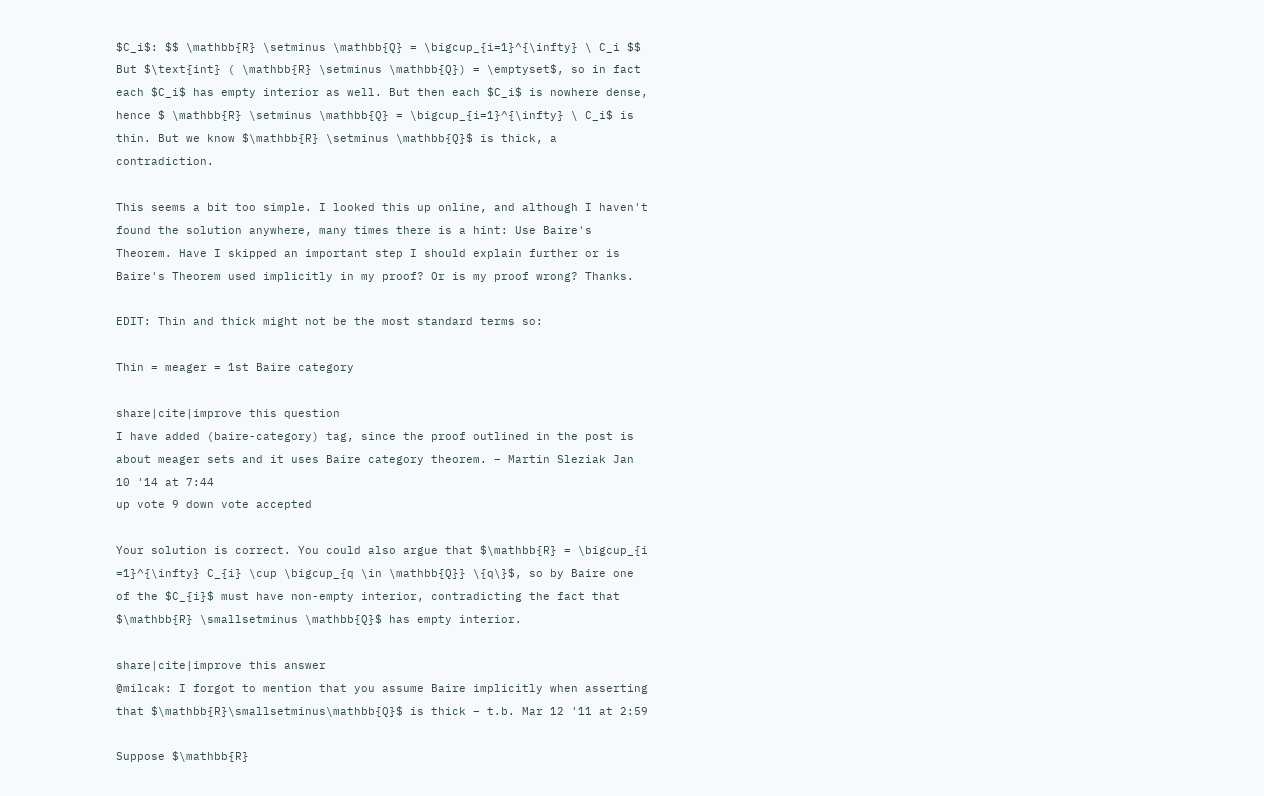$C_i$: $$ \mathbb{R} \setminus \mathbb{Q} = \bigcup_{i=1}^{\infty} \ C_i $$ But $\text{int} ( \mathbb{R} \setminus \mathbb{Q}) = \emptyset$, so in fact each $C_i$ has empty interior as well. But then each $C_i$ is nowhere dense, hence $ \mathbb{R} \setminus \mathbb{Q} = \bigcup_{i=1}^{\infty} \ C_i$ is thin. But we know $\mathbb{R} \setminus \mathbb{Q}$ is thick, a contradiction.

This seems a bit too simple. I looked this up online, and although I haven't found the solution anywhere, many times there is a hint: Use Baire's Theorem. Have I skipped an important step I should explain further or is Baire's Theorem used implicitly in my proof? Or is my proof wrong? Thanks.

EDIT: Thin and thick might not be the most standard terms so:

Thin = meager = 1st Baire category

share|cite|improve this question
I have added (baire-category) tag, since the proof outlined in the post is about meager sets and it uses Baire category theorem. – Martin Sleziak Jan 10 '14 at 7:44
up vote 9 down vote accepted

Your solution is correct. You could also argue that $\mathbb{R} = \bigcup_{i =1}^{\infty} C_{i} \cup \bigcup_{q \in \mathbb{Q}} \{q\}$, so by Baire one of the $C_{i}$ must have non-empty interior, contradicting the fact that $\mathbb{R} \smallsetminus \mathbb{Q}$ has empty interior.

share|cite|improve this answer
@milcak: I forgot to mention that you assume Baire implicitly when asserting that $\mathbb{R}\smallsetminus\mathbb{Q}$ is thick – t.b. Mar 12 '11 at 2:59

Suppose $\mathbb{R}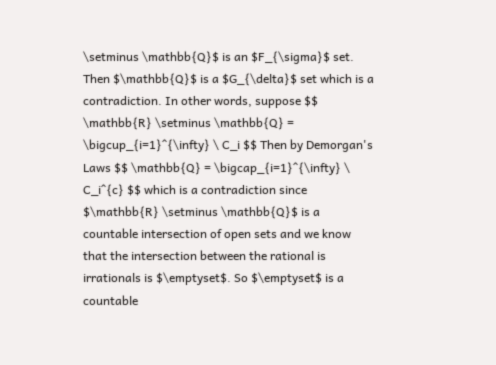\setminus \mathbb{Q}$ is an $F_{\sigma}$ set. Then $\mathbb{Q}$ is a $G_{\delta}$ set which is a contradiction. In other words, suppose $$ \mathbb{R} \setminus \mathbb{Q} = \bigcup_{i=1}^{\infty} \ C_i $$ Then by Demorgan's Laws $$ \mathbb{Q} = \bigcap_{i=1}^{\infty} \ C_i^{c} $$ which is a contradiction since $\mathbb{R} \setminus \mathbb{Q}$ is a countable intersection of open sets and we know that the intersection between the rational is irrationals is $\emptyset$. So $\emptyset$ is a countable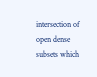intersection of open dense subsets which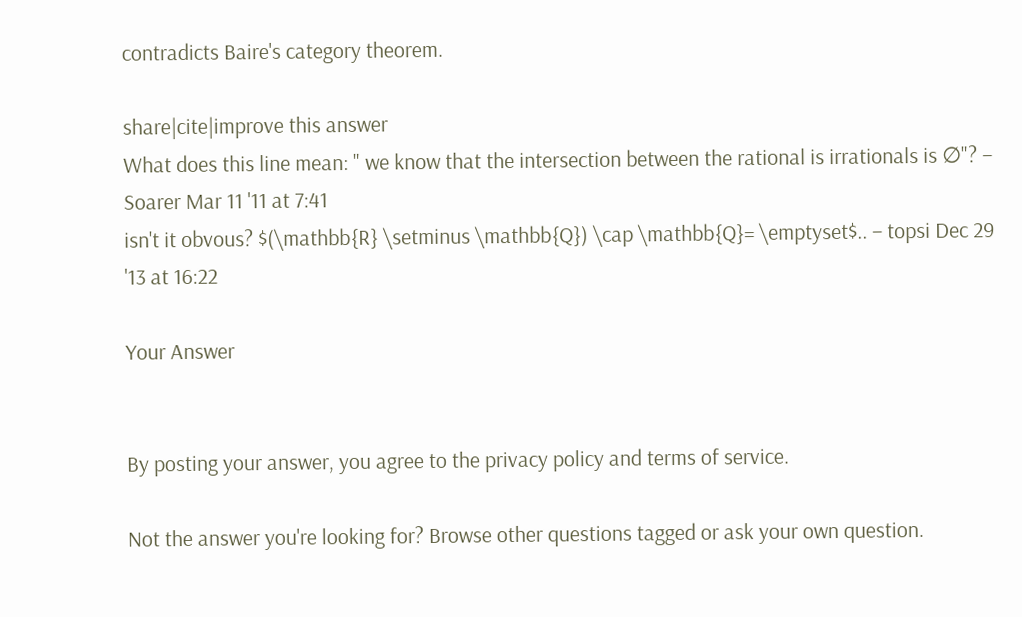contradicts Baire's category theorem.

share|cite|improve this answer
What does this line mean: " we know that the intersection between the rational is irrationals is ∅"? – Soarer Mar 11 '11 at 7:41
isn't it obvous? $(\mathbb{R} \setminus \mathbb{Q}) \cap \mathbb{Q}= \emptyset$.. – topsi Dec 29 '13 at 16:22

Your Answer


By posting your answer, you agree to the privacy policy and terms of service.

Not the answer you're looking for? Browse other questions tagged or ask your own question.